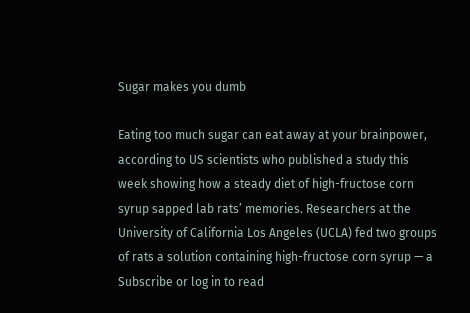Sugar makes you dumb

Eating too much sugar can eat away at your brainpower, according to US scientists who published a study this week showing how a steady diet of high-fructose corn syrup sapped lab rats’ memories. Researchers at the University of California Los Angeles (UCLA) fed two groups of rats a solution containing high-fructose corn syrup — a
Subscribe or log in to read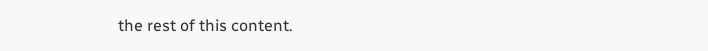the rest of this content.